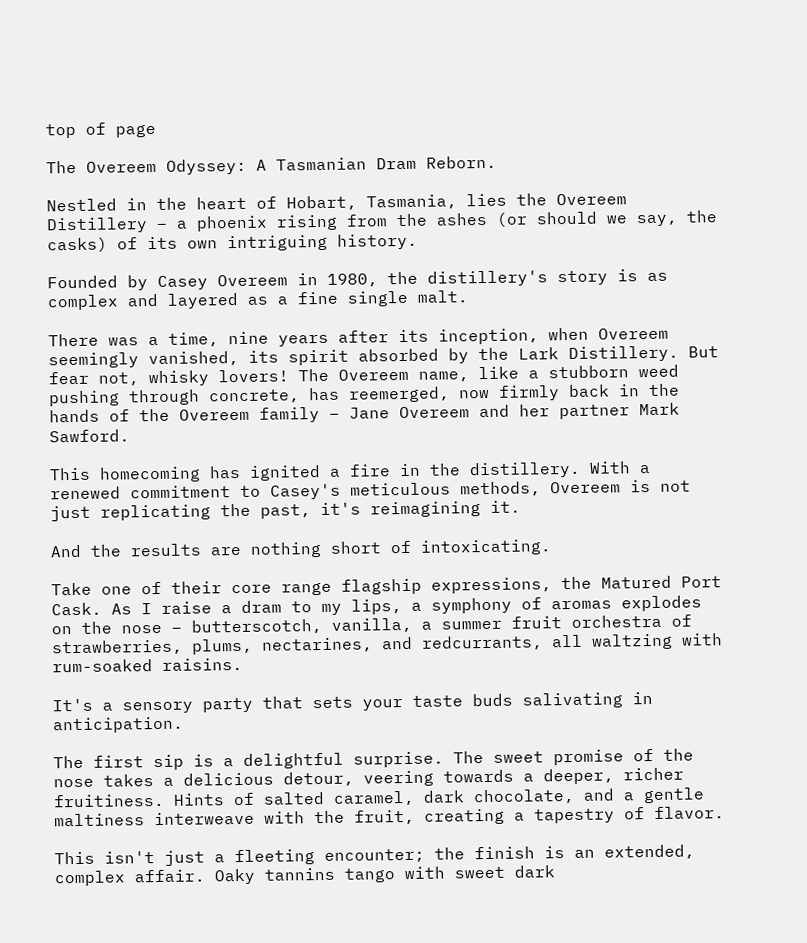top of page

The Overeem Odyssey: A Tasmanian Dram Reborn.

Nestled in the heart of Hobart, Tasmania, lies the Overeem Distillery – a phoenix rising from the ashes (or should we say, the casks) of its own intriguing history.

Founded by Casey Overeem in 1980, the distillery's story is as complex and layered as a fine single malt.

There was a time, nine years after its inception, when Overeem seemingly vanished, its spirit absorbed by the Lark Distillery. But fear not, whisky lovers! The Overeem name, like a stubborn weed pushing through concrete, has reemerged, now firmly back in the hands of the Overeem family – Jane Overeem and her partner Mark Sawford.

This homecoming has ignited a fire in the distillery. With a renewed commitment to Casey's meticulous methods, Overeem is not just replicating the past, it's reimagining it.

And the results are nothing short of intoxicating.

Take one of their core range flagship expressions, the Matured Port Cask. As I raise a dram to my lips, a symphony of aromas explodes on the nose – butterscotch, vanilla, a summer fruit orchestra of strawberries, plums, nectarines, and redcurrants, all waltzing with rum-soaked raisins.

It's a sensory party that sets your taste buds salivating in anticipation.

The first sip is a delightful surprise. The sweet promise of the nose takes a delicious detour, veering towards a deeper, richer fruitiness. Hints of salted caramel, dark chocolate, and a gentle maltiness interweave with the fruit, creating a tapestry of flavor.

This isn't just a fleeting encounter; the finish is an extended, complex affair. Oaky tannins tango with sweet dark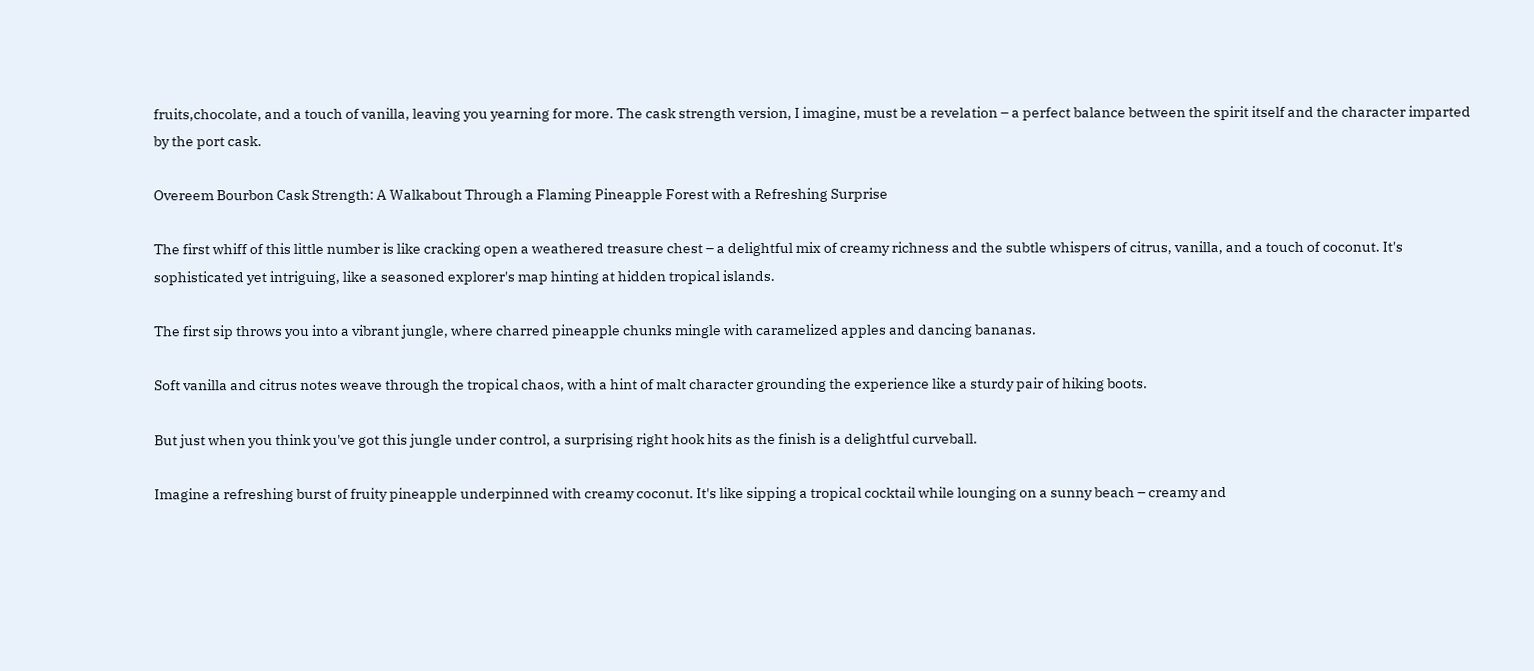fruits,chocolate, and a touch of vanilla, leaving you yearning for more. The cask strength version, I imagine, must be a revelation – a perfect balance between the spirit itself and the character imparted by the port cask.

Overeem Bourbon Cask Strength: A Walkabout Through a Flaming Pineapple Forest with a Refreshing Surprise

The first whiff of this little number is like cracking open a weathered treasure chest – a delightful mix of creamy richness and the subtle whispers of citrus, vanilla, and a touch of coconut. It's sophisticated yet intriguing, like a seasoned explorer's map hinting at hidden tropical islands.

The first sip throws you into a vibrant jungle, where charred pineapple chunks mingle with caramelized apples and dancing bananas.

Soft vanilla and citrus notes weave through the tropical chaos, with a hint of malt character grounding the experience like a sturdy pair of hiking boots.

But just when you think you've got this jungle under control, a surprising right hook hits as the finish is a delightful curveball.

Imagine a refreshing burst of fruity pineapple underpinned with creamy coconut. It's like sipping a tropical cocktail while lounging on a sunny beach – creamy and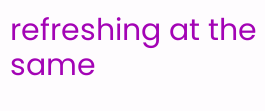refreshing at the same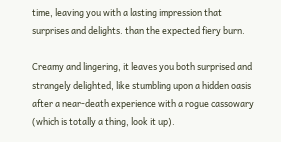time, leaving you with a lasting impression that surprises and delights. than the expected fiery burn.

Creamy and lingering, it leaves you both surprised and strangely delighted, like stumbling upon a hidden oasis after a near-death experience with a rogue cassowary (which is totally a thing, look it up).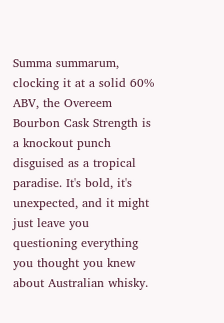Summa summarum, clocking it at a solid 60% ABV, the Overeem Bourbon Cask Strength is a knockout punch disguised as a tropical paradise. It's bold, it's unexpected, and it might just leave you questioning everything you thought you knew about Australian whisky.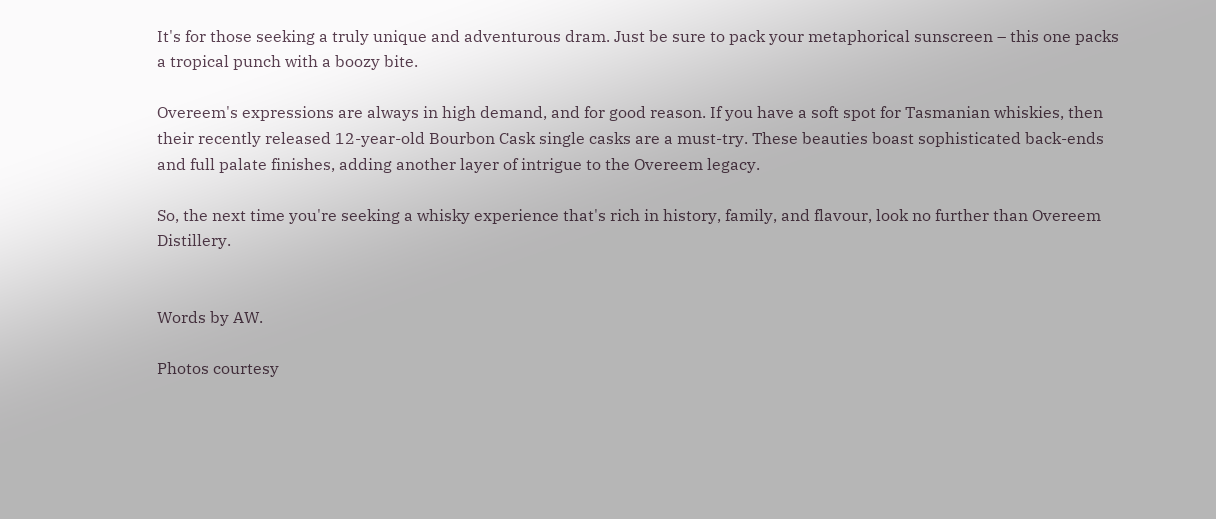It's for those seeking a truly unique and adventurous dram. Just be sure to pack your metaphorical sunscreen – this one packs a tropical punch with a boozy bite.

Overeem's expressions are always in high demand, and for good reason. If you have a soft spot for Tasmanian whiskies, then their recently released 12-year-old Bourbon Cask single casks are a must-try. These beauties boast sophisticated back-ends and full palate finishes, adding another layer of intrigue to the Overeem legacy.

So, the next time you're seeking a whisky experience that's rich in history, family, and flavour, look no further than Overeem Distillery.


Words by AW.

Photos courtesy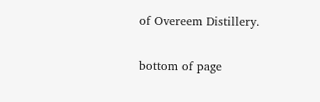of Overeem Distillery.


bottom of page